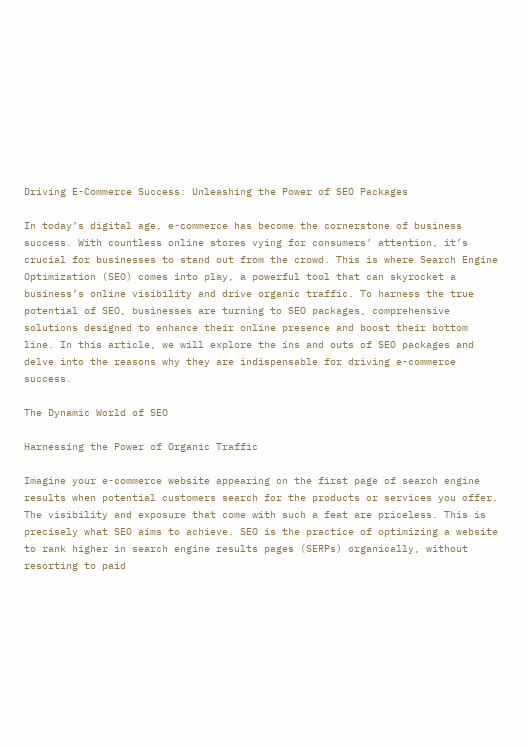Driving E-Commerce Success: Unleashing the Power of SEO Packages

In today’s digital age, e-commerce has become the cornerstone of business success. With countless online stores vying for consumers’ attention, it’s crucial for businesses to stand out from the crowd. This is where Search Engine Optimization (SEO) comes into play, a powerful tool that can skyrocket a business’s online visibility and drive organic traffic. To harness the true potential of SEO, businesses are turning to SEO packages, comprehensive solutions designed to enhance their online presence and boost their bottom line. In this article, we will explore the ins and outs of SEO packages and delve into the reasons why they are indispensable for driving e-commerce success.

The Dynamic World of SEO

Harnessing the Power of Organic Traffic

Imagine your e-commerce website appearing on the first page of search engine results when potential customers search for the products or services you offer. The visibility and exposure that come with such a feat are priceless. This is precisely what SEO aims to achieve. SEO is the practice of optimizing a website to rank higher in search engine results pages (SERPs) organically, without resorting to paid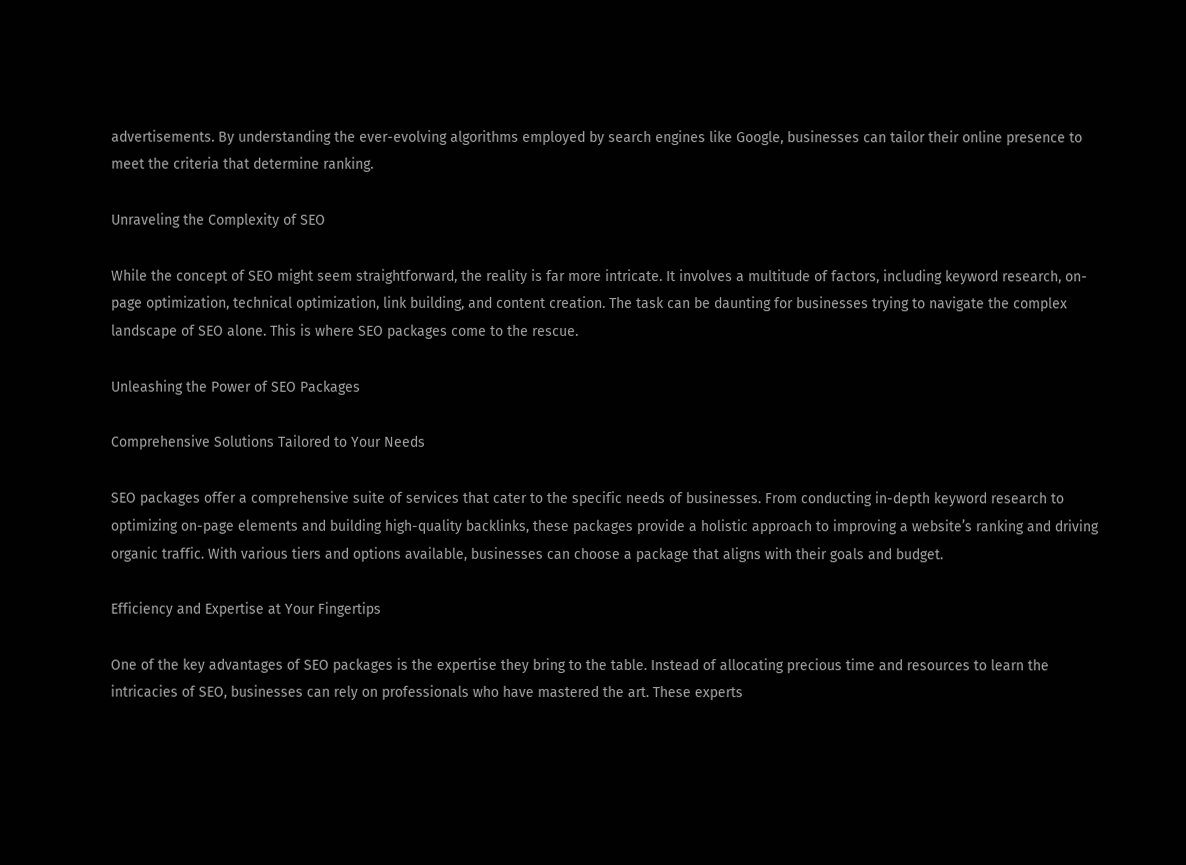advertisements. By understanding the ever-evolving algorithms employed by search engines like Google, businesses can tailor their online presence to meet the criteria that determine ranking.

Unraveling the Complexity of SEO

While the concept of SEO might seem straightforward, the reality is far more intricate. It involves a multitude of factors, including keyword research, on-page optimization, technical optimization, link building, and content creation. The task can be daunting for businesses trying to navigate the complex landscape of SEO alone. This is where SEO packages come to the rescue.

Unleashing the Power of SEO Packages

Comprehensive Solutions Tailored to Your Needs

SEO packages offer a comprehensive suite of services that cater to the specific needs of businesses. From conducting in-depth keyword research to optimizing on-page elements and building high-quality backlinks, these packages provide a holistic approach to improving a website’s ranking and driving organic traffic. With various tiers and options available, businesses can choose a package that aligns with their goals and budget.

Efficiency and Expertise at Your Fingertips

One of the key advantages of SEO packages is the expertise they bring to the table. Instead of allocating precious time and resources to learn the intricacies of SEO, businesses can rely on professionals who have mastered the art. These experts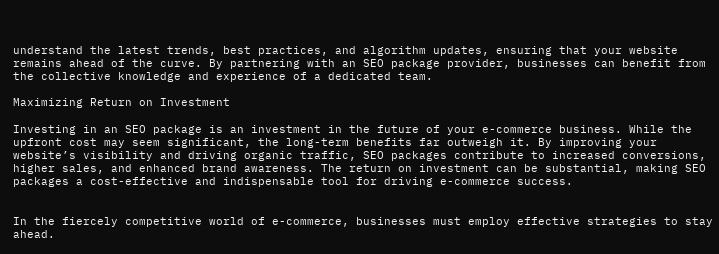understand the latest trends, best practices, and algorithm updates, ensuring that your website remains ahead of the curve. By partnering with an SEO package provider, businesses can benefit from the collective knowledge and experience of a dedicated team.

Maximizing Return on Investment

Investing in an SEO package is an investment in the future of your e-commerce business. While the upfront cost may seem significant, the long-term benefits far outweigh it. By improving your website’s visibility and driving organic traffic, SEO packages contribute to increased conversions, higher sales, and enhanced brand awareness. The return on investment can be substantial, making SEO packages a cost-effective and indispensable tool for driving e-commerce success.


In the fiercely competitive world of e-commerce, businesses must employ effective strategies to stay ahead.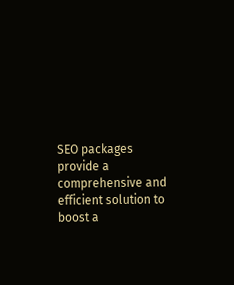SEO packages provide a comprehensive and efficient solution to boost a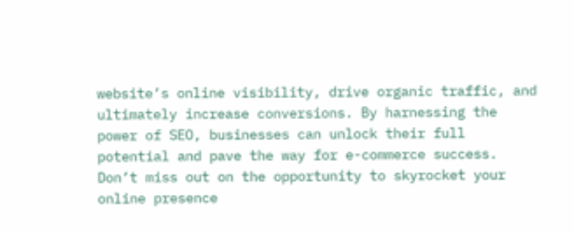website’s online visibility, drive organic traffic, and ultimately increase conversions. By harnessing the power of SEO, businesses can unlock their full potential and pave the way for e-commerce success. Don’t miss out on the opportunity to skyrocket your online presence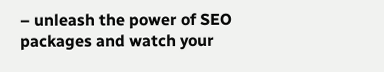– unleash the power of SEO packages and watch your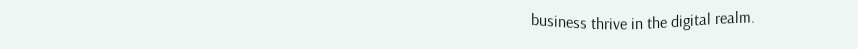business thrive in the digital realm.